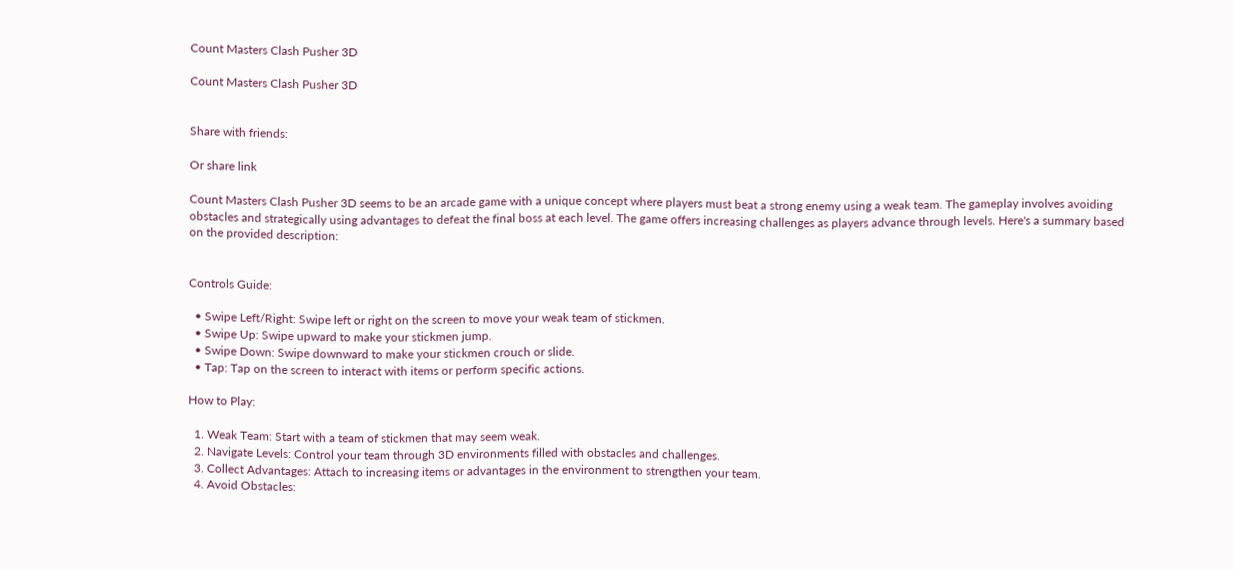Count Masters Clash Pusher 3D

Count Masters Clash Pusher 3D


Share with friends:

Or share link

Count Masters Clash Pusher 3D seems to be an arcade game with a unique concept where players must beat a strong enemy using a weak team. The gameplay involves avoiding obstacles and strategically using advantages to defeat the final boss at each level. The game offers increasing challenges as players advance through levels. Here's a summary based on the provided description:


Controls Guide:

  • Swipe Left/Right: Swipe left or right on the screen to move your weak team of stickmen.
  • Swipe Up: Swipe upward to make your stickmen jump.
  • Swipe Down: Swipe downward to make your stickmen crouch or slide.
  • Tap: Tap on the screen to interact with items or perform specific actions.

How to Play:

  1. Weak Team: Start with a team of stickmen that may seem weak.
  2. Navigate Levels: Control your team through 3D environments filled with obstacles and challenges.
  3. Collect Advantages: Attach to increasing items or advantages in the environment to strengthen your team.
  4. Avoid Obstacles: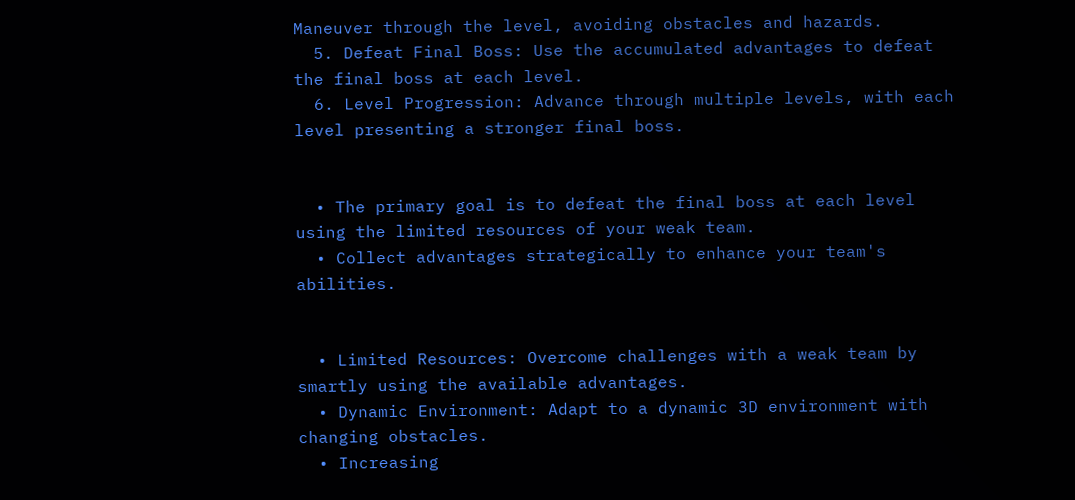Maneuver through the level, avoiding obstacles and hazards.
  5. Defeat Final Boss: Use the accumulated advantages to defeat the final boss at each level.
  6. Level Progression: Advance through multiple levels, with each level presenting a stronger final boss.


  • The primary goal is to defeat the final boss at each level using the limited resources of your weak team.
  • Collect advantages strategically to enhance your team's abilities.


  • Limited Resources: Overcome challenges with a weak team by smartly using the available advantages.
  • Dynamic Environment: Adapt to a dynamic 3D environment with changing obstacles.
  • Increasing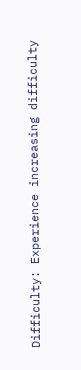Difficulty: Experience increasing difficulty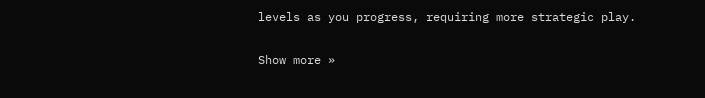levels as you progress, requiring more strategic play.

Show more »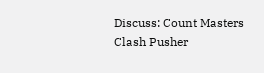Discuss: Count Masters Clash Pusher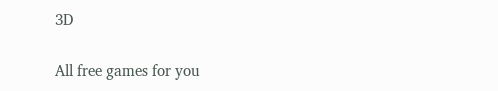3D

All free games for you